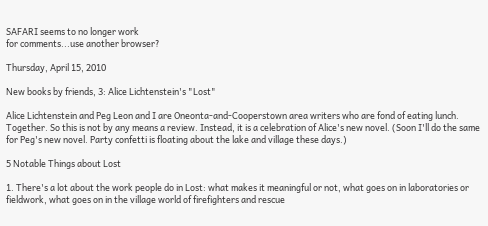SAFARI seems to no longer work
for comments...use another browser?

Thursday, April 15, 2010

New books by friends, 3: Alice Lichtenstein's "Lost"

Alice Lichtenstein and Peg Leon and I are Oneonta-and-Cooperstown area writers who are fond of eating lunch. Together. So this is not by any means a review. Instead, it is a celebration of Alice's new novel. (Soon I'll do the same for Peg's new novel. Party confetti is floating about the lake and village these days.)

5 Notable Things about Lost

1. There's a lot about the work people do in Lost: what makes it meaningful or not, what goes on in laboratories or fieldwork, what goes on in the village world of firefighters and rescue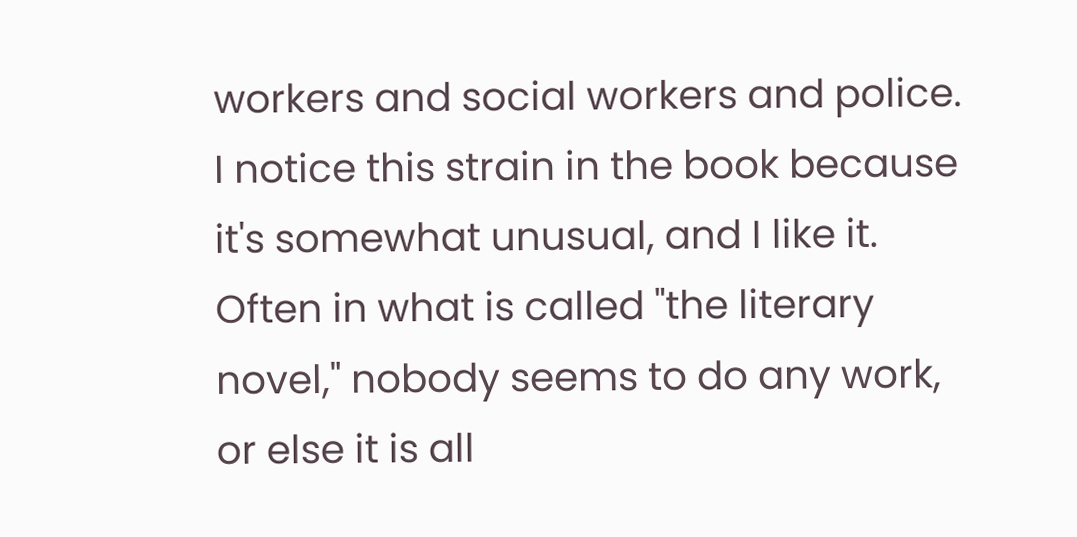workers and social workers and police. I notice this strain in the book because it's somewhat unusual, and I like it. Often in what is called "the literary novel," nobody seems to do any work, or else it is all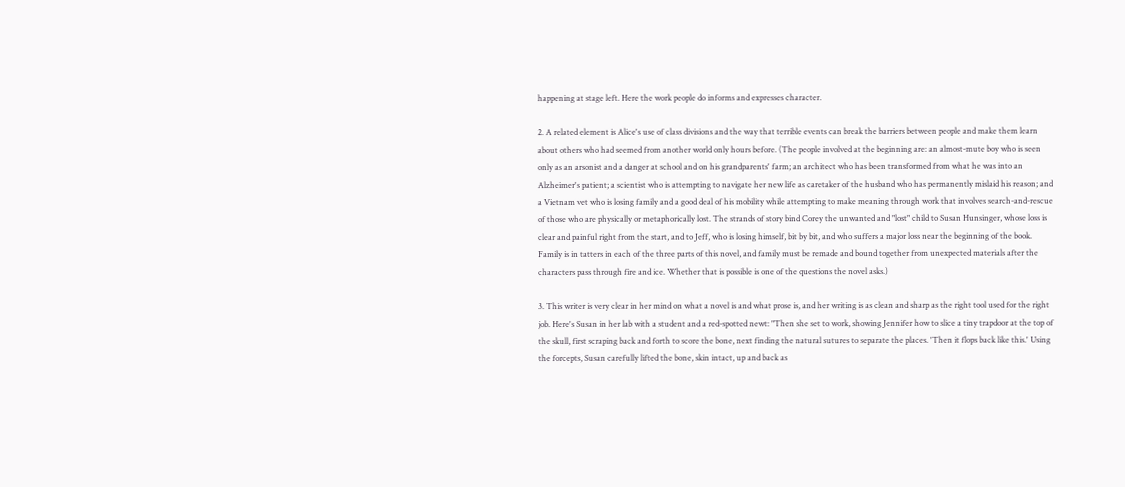happening at stage left. Here the work people do informs and expresses character.

2. A related element is Alice's use of class divisions and the way that terrible events can break the barriers between people and make them learn about others who had seemed from another world only hours before. (The people involved at the beginning are: an almost-mute boy who is seen only as an arsonist and a danger at school and on his grandparents' farm; an architect who has been transformed from what he was into an Alzheimer's patient; a scientist who is attempting to navigate her new life as caretaker of the husband who has permanently mislaid his reason; and a Vietnam vet who is losing family and a good deal of his mobility while attempting to make meaning through work that involves search-and-rescue of those who are physically or metaphorically lost. The strands of story bind Corey the unwanted and "lost" child to Susan Hunsinger, whose loss is clear and painful right from the start, and to Jeff, who is losing himself, bit by bit, and who suffers a major loss near the beginning of the book. Family is in tatters in each of the three parts of this novel, and family must be remade and bound together from unexpected materials after the characters pass through fire and ice. Whether that is possible is one of the questions the novel asks.)

3. This writer is very clear in her mind on what a novel is and what prose is, and her writing is as clean and sharp as the right tool used for the right job. Here's Susan in her lab with a student and a red-spotted newt: "Then she set to work, showing Jennifer how to slice a tiny trapdoor at the top of the skull, first scraping back and forth to score the bone, next finding the natural sutures to separate the places. 'Then it flops back like this.' Using the forcepts, Susan carefully lifted the bone, skin intact, up and back as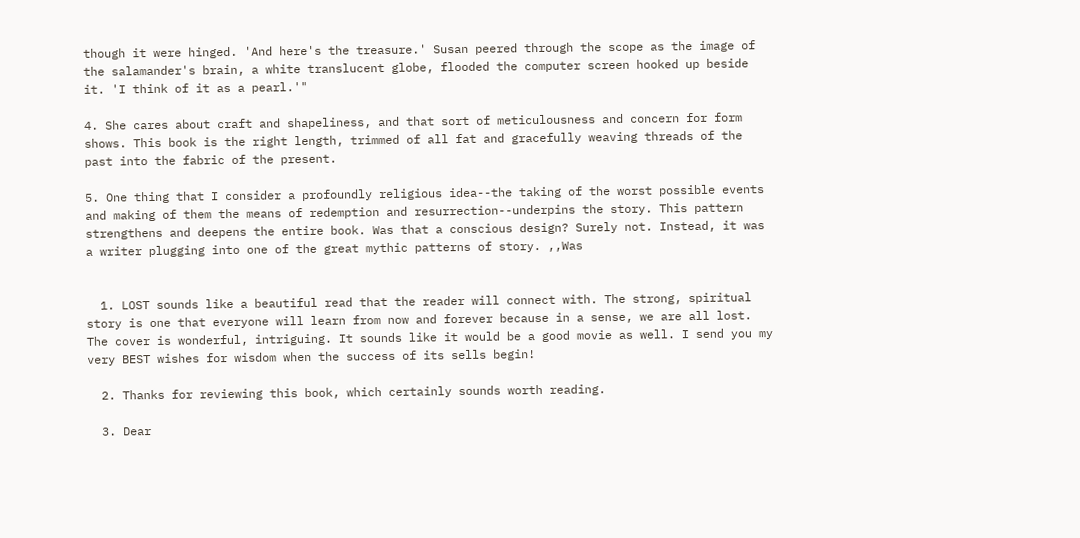though it were hinged. 'And here's the treasure.' Susan peered through the scope as the image of the salamander's brain, a white translucent globe, flooded the computer screen hooked up beside it. 'I think of it as a pearl.'"

4. She cares about craft and shapeliness, and that sort of meticulousness and concern for form shows. This book is the right length, trimmed of all fat and gracefully weaving threads of the past into the fabric of the present.

5. One thing that I consider a profoundly religious idea--the taking of the worst possible events and making of them the means of redemption and resurrection--underpins the story. This pattern strengthens and deepens the entire book. Was that a conscious design? Surely not. Instead, it was a writer plugging into one of the great mythic patterns of story. ,,Was


  1. LOST sounds like a beautiful read that the reader will connect with. The strong, spiritual story is one that everyone will learn from now and forever because in a sense, we are all lost. The cover is wonderful, intriguing. It sounds like it would be a good movie as well. I send you my very BEST wishes for wisdom when the success of its sells begin!

  2. Thanks for reviewing this book, which certainly sounds worth reading.

  3. Dear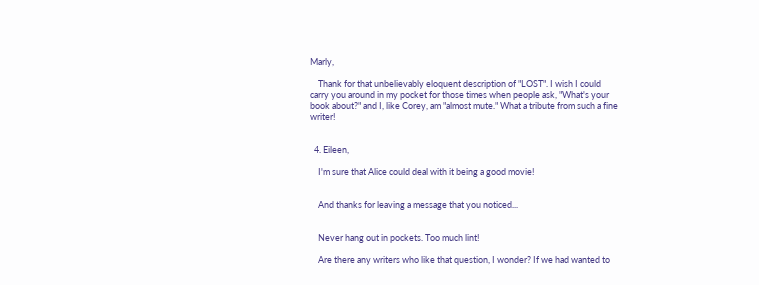Marly,

    Thank for that unbelievably eloquent description of "LOST". I wish I could carry you around in my pocket for those times when people ask, "What's your book about?" and I, like Corey, am "almost mute." What a tribute from such a fine writer!


  4. Eileen,

    I'm sure that Alice could deal with it being a good movie!


    And thanks for leaving a message that you noticed...


    Never hang out in pockets. Too much lint!

    Are there any writers who like that question, I wonder? If we had wanted to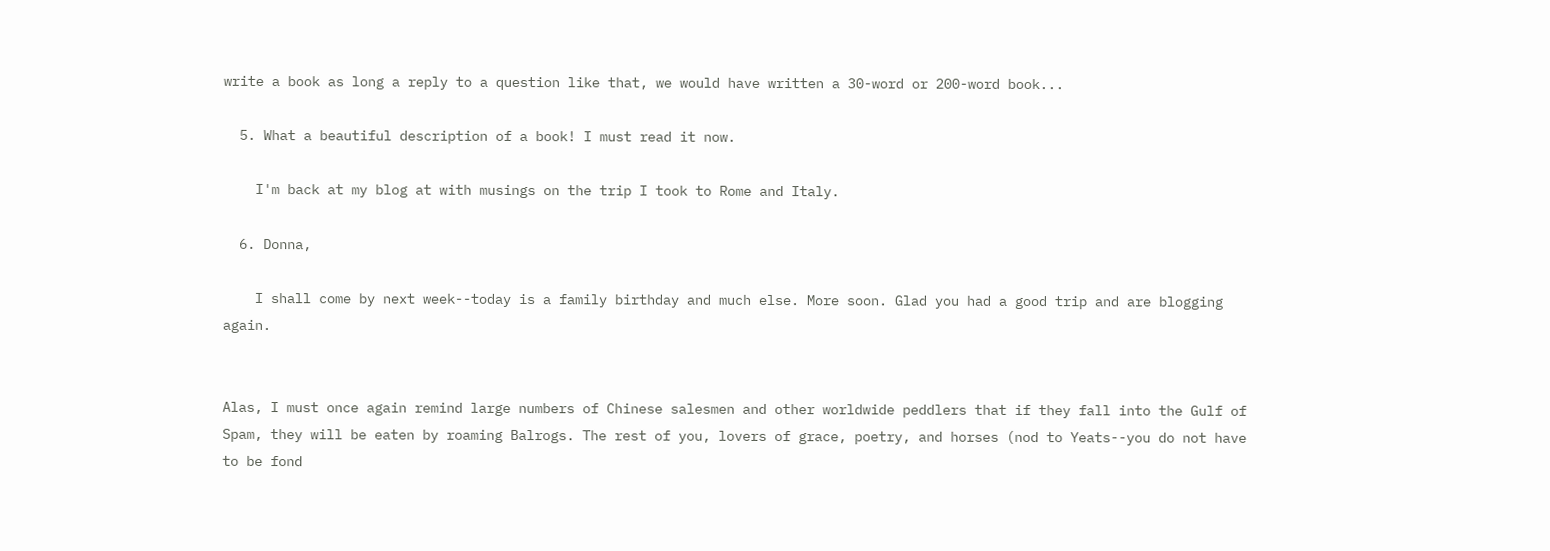write a book as long a reply to a question like that, we would have written a 30-word or 200-word book...

  5. What a beautiful description of a book! I must read it now.

    I'm back at my blog at with musings on the trip I took to Rome and Italy.

  6. Donna,

    I shall come by next week--today is a family birthday and much else. More soon. Glad you had a good trip and are blogging again.


Alas, I must once again remind large numbers of Chinese salesmen and other worldwide peddlers that if they fall into the Gulf of Spam, they will be eaten by roaming Balrogs. The rest of you, lovers of grace, poetry, and horses (nod to Yeats--you do not have to be fond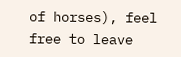of horses), feel free to leave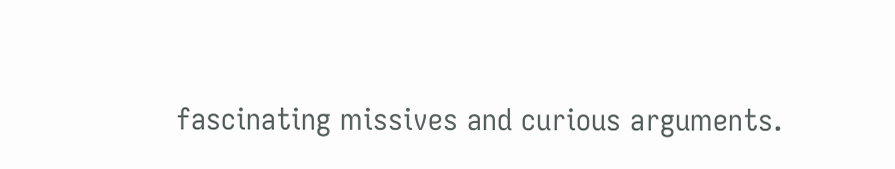fascinating missives and curious arguments.